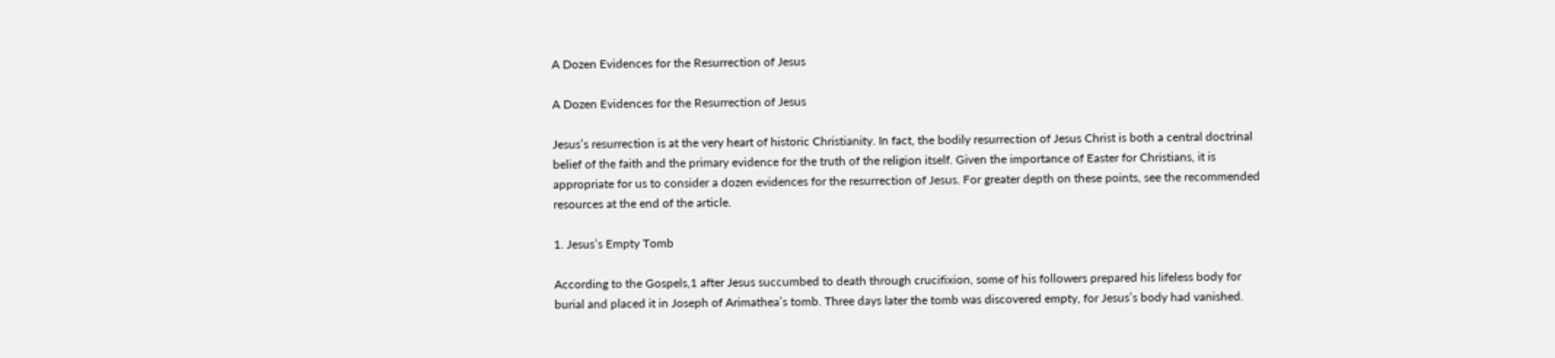A Dozen Evidences for the Resurrection of Jesus

A Dozen Evidences for the Resurrection of Jesus

Jesus’s resurrection is at the very heart of historic Christianity. In fact, the bodily resurrection of Jesus Christ is both a central doctrinal belief of the faith and the primary evidence for the truth of the religion itself. Given the importance of Easter for Christians, it is appropriate for us to consider a dozen evidences for the resurrection of Jesus. For greater depth on these points, see the recommended resources at the end of the article.

1. Jesus’s Empty Tomb

According to the Gospels,1 after Jesus succumbed to death through crucifixion, some of his followers prepared his lifeless body for burial and placed it in Joseph of Arimathea’s tomb. Three days later the tomb was discovered empty, for Jesus’s body had vanished.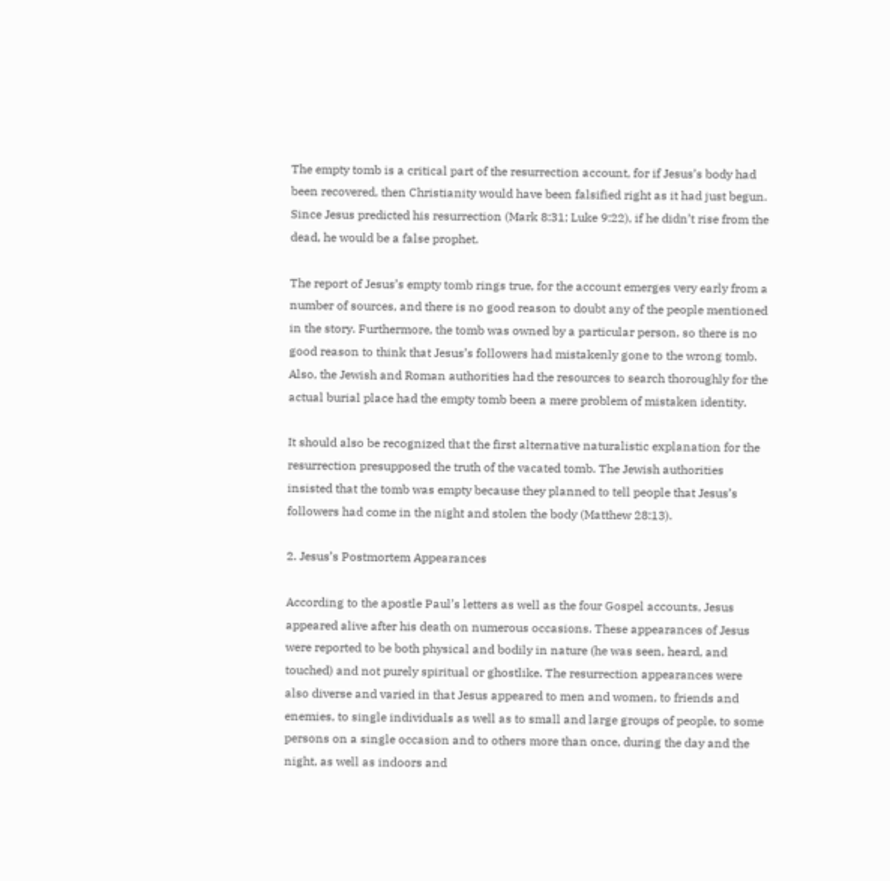The empty tomb is a critical part of the resurrection account, for if Jesus’s body had been recovered, then Christianity would have been falsified right as it had just begun. Since Jesus predicted his resurrection (Mark 8:31; Luke 9:22), if he didn’t rise from the dead, he would be a false prophet.

The report of Jesus’s empty tomb rings true, for the account emerges very early from a number of sources, and there is no good reason to doubt any of the people mentioned in the story. Furthermore, the tomb was owned by a particular person, so there is no good reason to think that Jesus’s followers had mistakenly gone to the wrong tomb. Also, the Jewish and Roman authorities had the resources to search thoroughly for the actual burial place had the empty tomb been a mere problem of mistaken identity.

It should also be recognized that the first alternative naturalistic explanation for the resurrection presupposed the truth of the vacated tomb. The Jewish authorities insisted that the tomb was empty because they planned to tell people that Jesus’s followers had come in the night and stolen the body (Matthew 28:13).

2. Jesus’s Postmortem Appearances

According to the apostle Paul’s letters as well as the four Gospel accounts, Jesus appeared alive after his death on numerous occasions. These appearances of Jesus were reported to be both physical and bodily in nature (he was seen, heard, and touched) and not purely spiritual or ghostlike. The resurrection appearances were also diverse and varied in that Jesus appeared to men and women, to friends and enemies, to single individuals as well as to small and large groups of people, to some persons on a single occasion and to others more than once, during the day and the night, as well as indoors and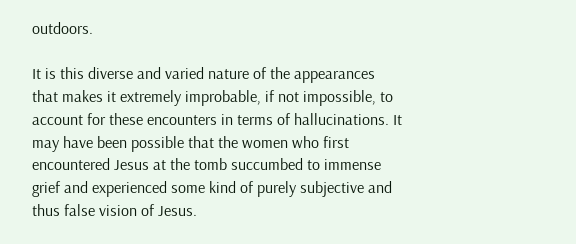outdoors.

It is this diverse and varied nature of the appearances that makes it extremely improbable, if not impossible, to account for these encounters in terms of hallucinations. It may have been possible that the women who first encountered Jesus at the tomb succumbed to immense grief and experienced some kind of purely subjective and thus false vision of Jesus.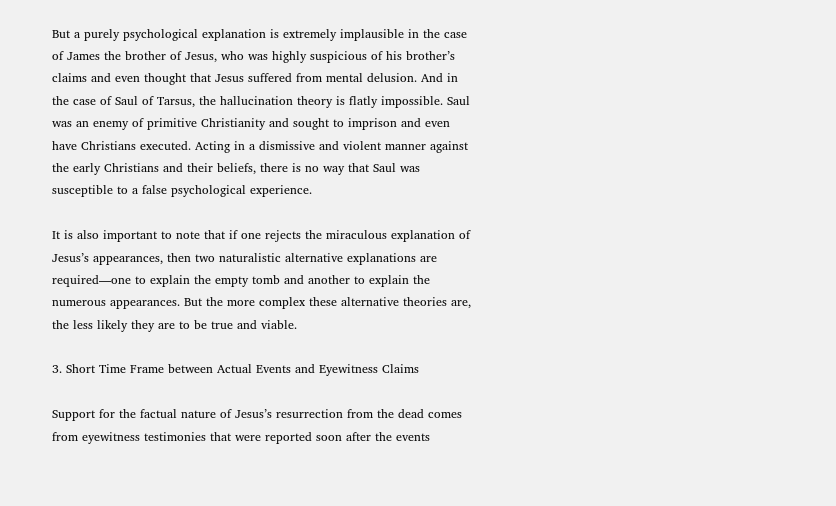But a purely psychological explanation is extremely implausible in the case of James the brother of Jesus, who was highly suspicious of his brother’s claims and even thought that Jesus suffered from mental delusion. And in the case of Saul of Tarsus, the hallucination theory is flatly impossible. Saul was an enemy of primitive Christianity and sought to imprison and even have Christians executed. Acting in a dismissive and violent manner against the early Christians and their beliefs, there is no way that Saul was susceptible to a false psychological experience.

It is also important to note that if one rejects the miraculous explanation of Jesus’s appearances, then two naturalistic alternative explanations are required—one to explain the empty tomb and another to explain the numerous appearances. But the more complex these alternative theories are, the less likely they are to be true and viable.

3. Short Time Frame between Actual Events and Eyewitness Claims

Support for the factual nature of Jesus’s resurrection from the dead comes from eyewitness testimonies that were reported soon after the events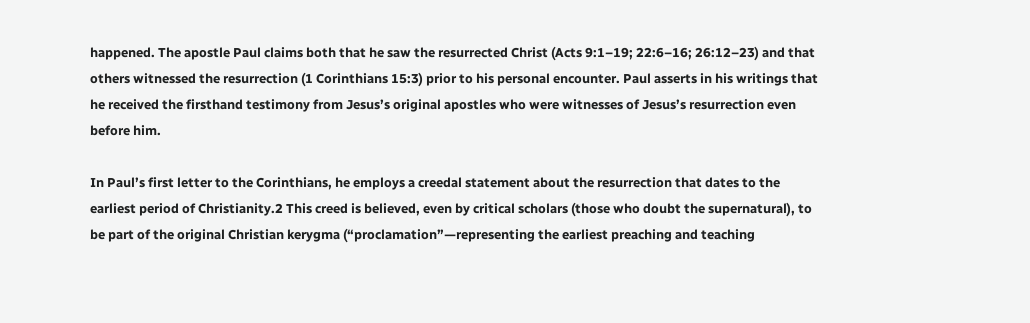happened. The apostle Paul claims both that he saw the resurrected Christ (Acts 9:1–19; 22:6–16; 26:12–23) and that others witnessed the resurrection (1 Corinthians 15:3) prior to his personal encounter. Paul asserts in his writings that he received the firsthand testimony from Jesus’s original apostles who were witnesses of Jesus’s resurrection even before him.

In Paul’s first letter to the Corinthians, he employs a creedal statement about the resurrection that dates to the earliest period of Christianity.2 This creed is believed, even by critical scholars (those who doubt the supernatural), to be part of the original Christian kerygma (“proclamation”—representing the earliest preaching and teaching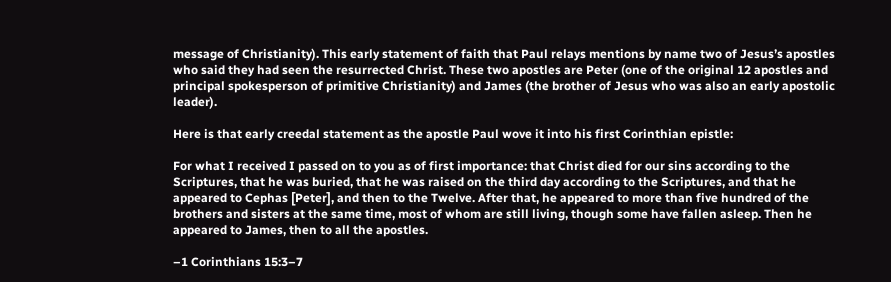message of Christianity). This early statement of faith that Paul relays mentions by name two of Jesus’s apostles who said they had seen the resurrected Christ. These two apostles are Peter (one of the original 12 apostles and principal spokesperson of primitive Christianity) and James (the brother of Jesus who was also an early apostolic leader).

Here is that early creedal statement as the apostle Paul wove it into his first Corinthian epistle:

For what I received I passed on to you as of first importance: that Christ died for our sins according to the Scriptures, that he was buried, that he was raised on the third day according to the Scriptures, and that he appeared to Cephas [Peter], and then to the Twelve. After that, he appeared to more than five hundred of the brothers and sisters at the same time, most of whom are still living, though some have fallen asleep. Then he appeared to James, then to all the apostles.

–1 Corinthians 15:3–7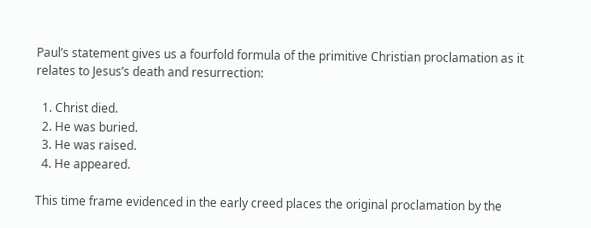Paul’s statement gives us a fourfold formula of the primitive Christian proclamation as it relates to Jesus’s death and resurrection:

  1. Christ died.
  2. He was buried.
  3. He was raised.
  4. He appeared.

This time frame evidenced in the early creed places the original proclamation by the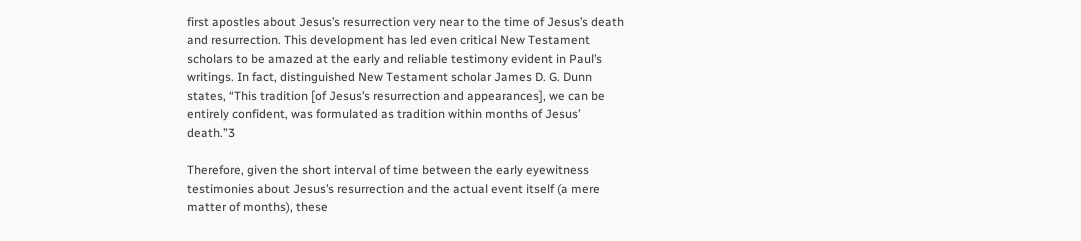first apostles about Jesus’s resurrection very near to the time of Jesus’s death and resurrection. This development has led even critical New Testament scholars to be amazed at the early and reliable testimony evident in Paul’s writings. In fact, distinguished New Testament scholar James D. G. Dunn states, “This tradition [of Jesus’s resurrection and appearances], we can be entirely confident, was formulated as tradition within months of Jesus’ death.”3

Therefore, given the short interval of time between the early eyewitness testimonies about Jesus’s resurrection and the actual event itself (a mere matter of months), these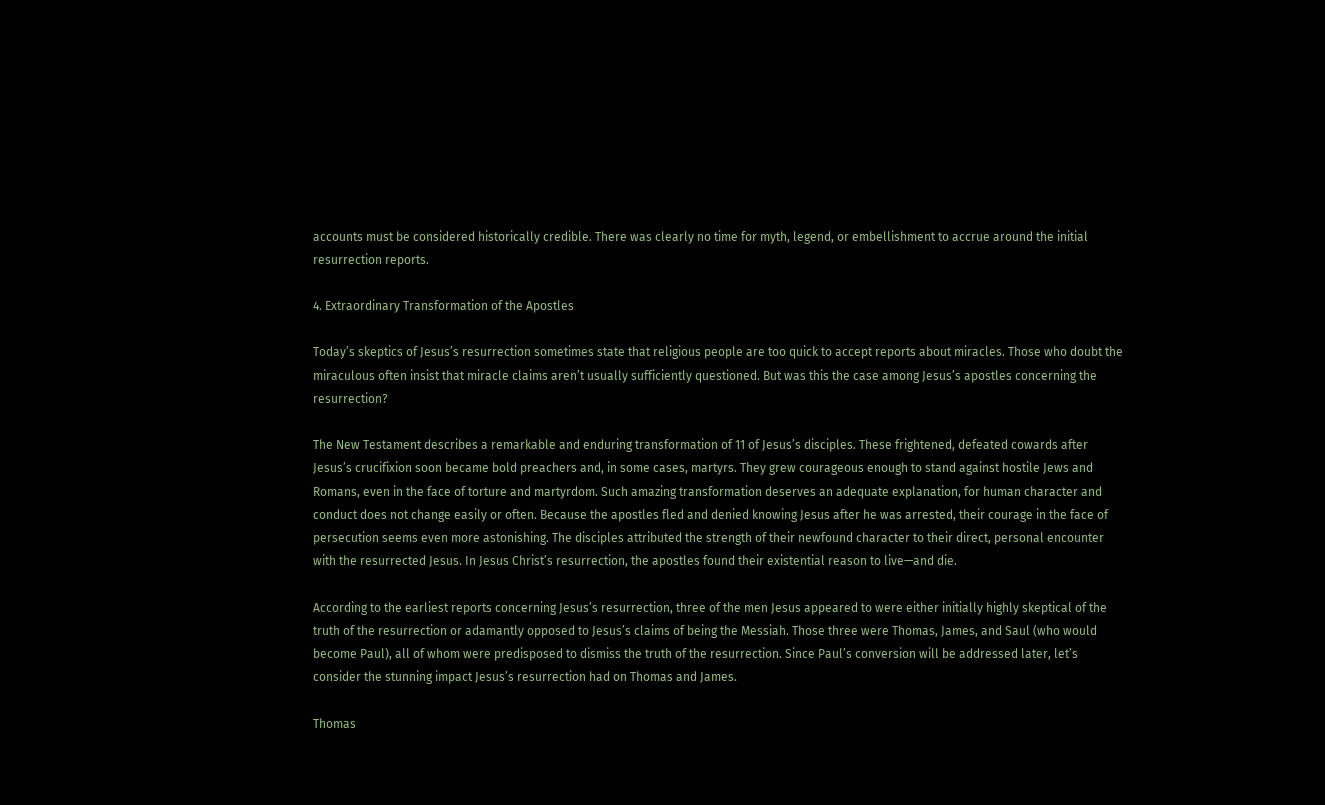accounts must be considered historically credible. There was clearly no time for myth, legend, or embellishment to accrue around the initial resurrection reports.

4. Extraordinary Transformation of the Apostles

Today’s skeptics of Jesus’s resurrection sometimes state that religious people are too quick to accept reports about miracles. Those who doubt the miraculous often insist that miracle claims aren’t usually sufficiently questioned. But was this the case among Jesus’s apostles concerning the resurrection?

The New Testament describes a remarkable and enduring transformation of 11 of Jesus’s disciples. These frightened, defeated cowards after Jesus’s crucifixion soon became bold preachers and, in some cases, martyrs. They grew courageous enough to stand against hostile Jews and Romans, even in the face of torture and martyrdom. Such amazing transformation deserves an adequate explanation, for human character and conduct does not change easily or often. Because the apostles fled and denied knowing Jesus after he was arrested, their courage in the face of persecution seems even more astonishing. The disciples attributed the strength of their newfound character to their direct, personal encounter with the resurrected Jesus. In Jesus Christ’s resurrection, the apostles found their existential reason to live—and die.

According to the earliest reports concerning Jesus’s resurrection, three of the men Jesus appeared to were either initially highly skeptical of the truth of the resurrection or adamantly opposed to Jesus’s claims of being the Messiah. Those three were Thomas, James, and Saul (who would become Paul), all of whom were predisposed to dismiss the truth of the resurrection. Since Paul’s conversion will be addressed later, let’s consider the stunning impact Jesus’s resurrection had on Thomas and James.

Thomas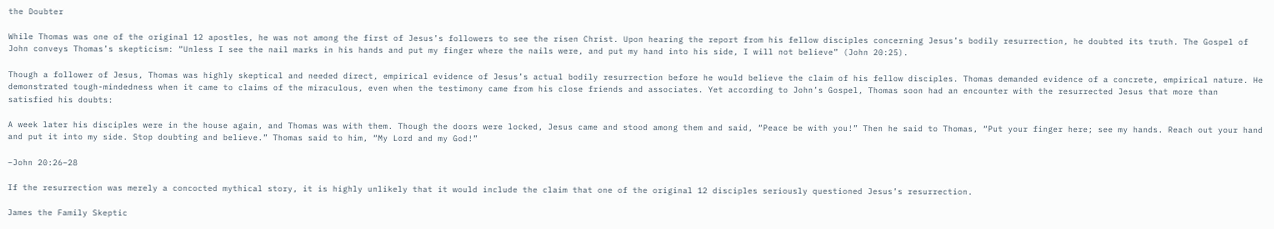the Doubter

While Thomas was one of the original 12 apostles, he was not among the first of Jesus’s followers to see the risen Christ. Upon hearing the report from his fellow disciples concerning Jesus’s bodily resurrection, he doubted its truth. The Gospel of John conveys Thomas’s skepticism: “Unless I see the nail marks in his hands and put my finger where the nails were, and put my hand into his side, I will not believe” (John 20:25).

Though a follower of Jesus, Thomas was highly skeptical and needed direct, empirical evidence of Jesus’s actual bodily resurrection before he would believe the claim of his fellow disciples. Thomas demanded evidence of a concrete, empirical nature. He demonstrated tough-mindedness when it came to claims of the miraculous, even when the testimony came from his close friends and associates. Yet according to John’s Gospel, Thomas soon had an encounter with the resurrected Jesus that more than satisfied his doubts:

A week later his disciples were in the house again, and Thomas was with them. Though the doors were locked, Jesus came and stood among them and said, “Peace be with you!” Then he said to Thomas, “Put your finger here; see my hands. Reach out your hand and put it into my side. Stop doubting and believe.” Thomas said to him, “My Lord and my God!”

–John 20:26–28

If the resurrection was merely a concocted mythical story, it is highly unlikely that it would include the claim that one of the original 12 disciples seriously questioned Jesus’s resurrection.

James the Family Skeptic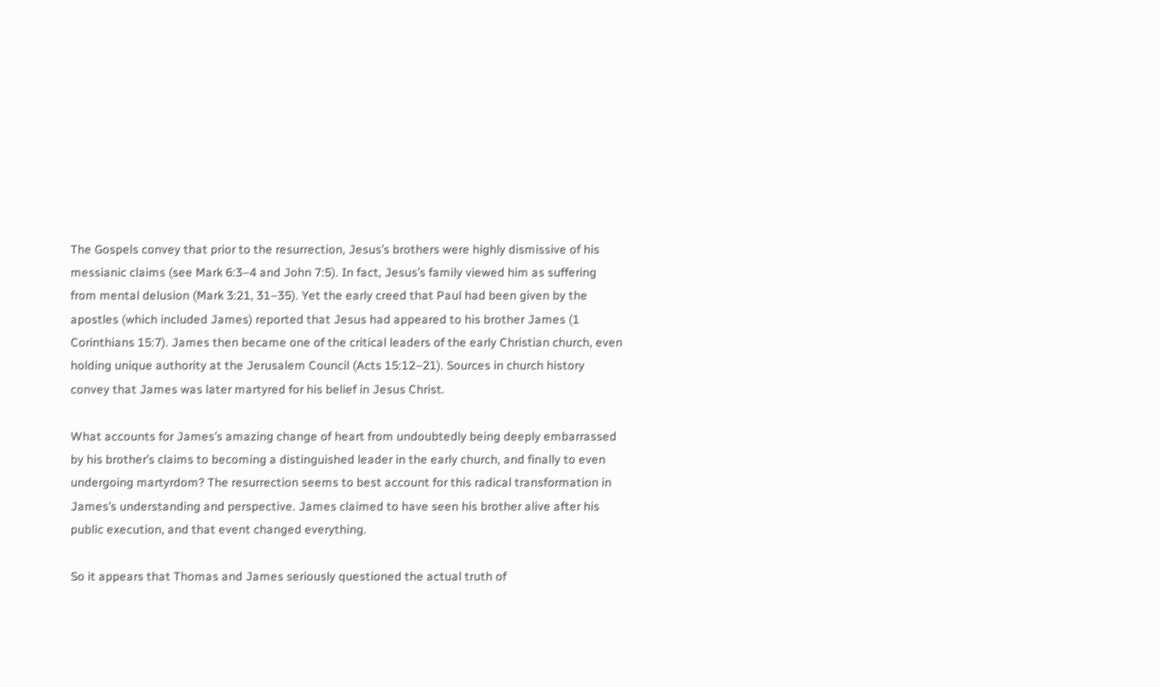The Gospels convey that prior to the resurrection, Jesus’s brothers were highly dismissive of his messianic claims (see Mark 6:3–4 and John 7:5). In fact, Jesus’s family viewed him as suffering from mental delusion (Mark 3:21, 31–35). Yet the early creed that Paul had been given by the apostles (which included James) reported that Jesus had appeared to his brother James (1 Corinthians 15:7). James then became one of the critical leaders of the early Christian church, even holding unique authority at the Jerusalem Council (Acts 15:12–21). Sources in church history convey that James was later martyred for his belief in Jesus Christ.

What accounts for James’s amazing change of heart from undoubtedly being deeply embarrassed by his brother’s claims to becoming a distinguished leader in the early church, and finally to even undergoing martyrdom? The resurrection seems to best account for this radical transformation in James’s understanding and perspective. James claimed to have seen his brother alive after his public execution, and that event changed everything.

So it appears that Thomas and James seriously questioned the actual truth of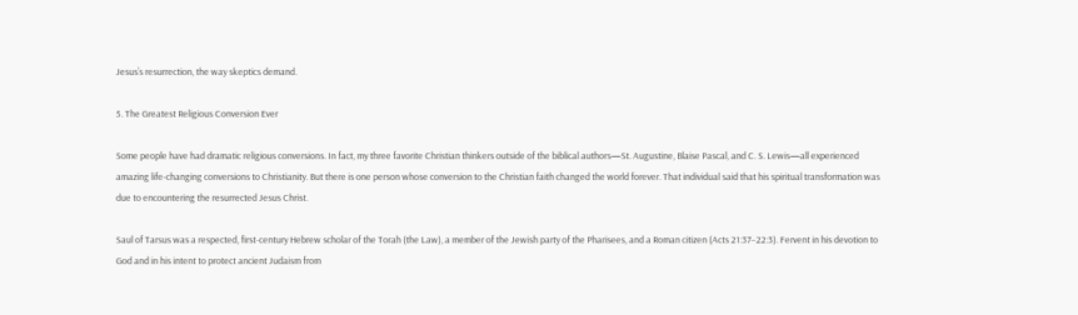Jesus’s resurrection, the way skeptics demand.

5. The Greatest Religious Conversion Ever

Some people have had dramatic religious conversions. In fact, my three favorite Christian thinkers outside of the biblical authors—St. Augustine, Blaise Pascal, and C. S. Lewis—all experienced amazing life-changing conversions to Christianity. But there is one person whose conversion to the Christian faith changed the world forever. That individual said that his spiritual transformation was due to encountering the resurrected Jesus Christ.

Saul of Tarsus was a respected, first-century Hebrew scholar of the Torah (the Law), a member of the Jewish party of the Pharisees, and a Roman citizen (Acts 21:37–22:3). Fervent in his devotion to God and in his intent to protect ancient Judaism from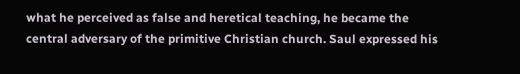what he perceived as false and heretical teaching, he became the central adversary of the primitive Christian church. Saul expressed his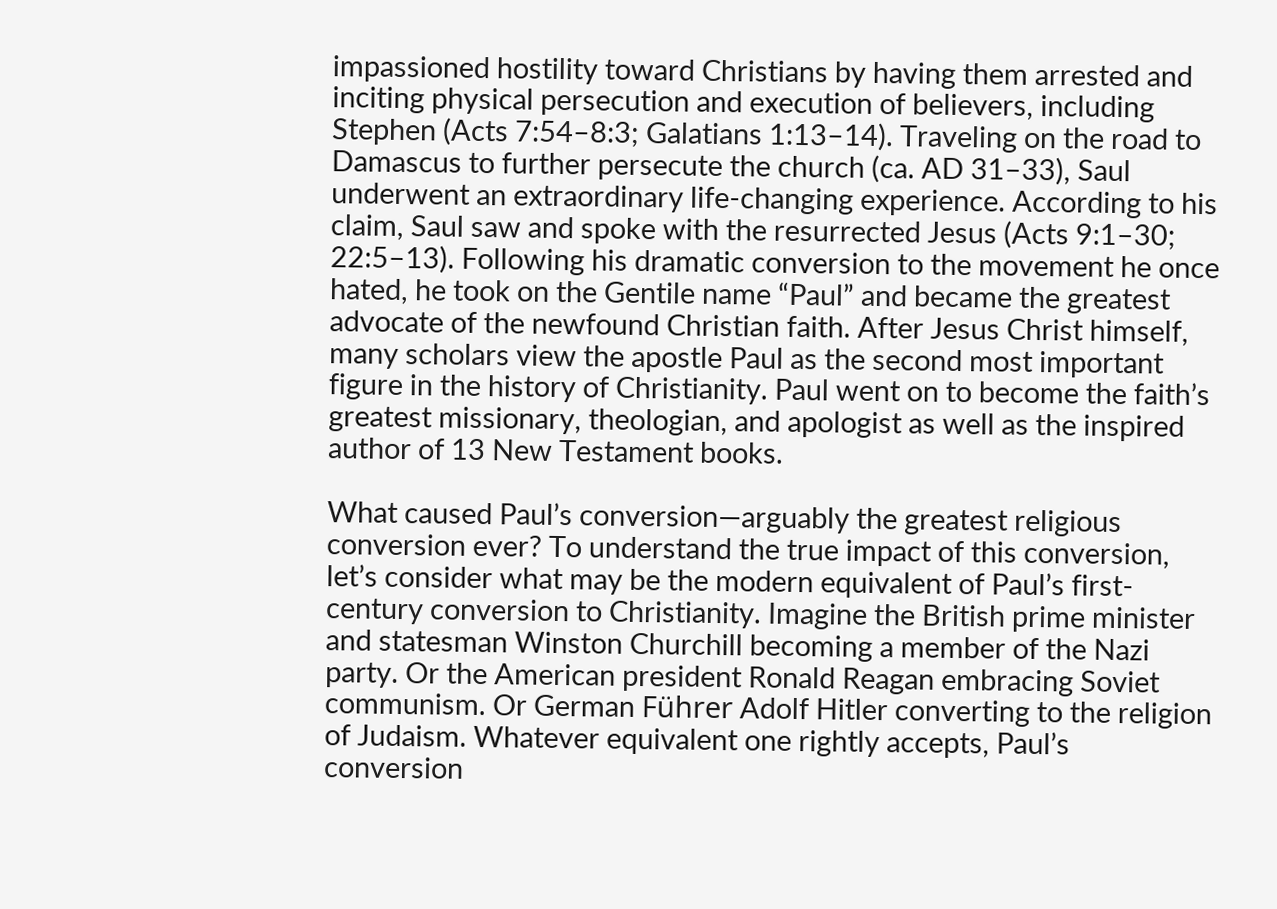impassioned hostility toward Christians by having them arrested and inciting physical persecution and execution of believers, including Stephen (Acts 7:54–8:3; Galatians 1:13–14). Traveling on the road to Damascus to further persecute the church (ca. AD 31–33), Saul underwent an extraordinary life-changing experience. According to his claim, Saul saw and spoke with the resurrected Jesus (Acts 9:1–30; 22:5–13). Following his dramatic conversion to the movement he once hated, he took on the Gentile name “Paul” and became the greatest advocate of the newfound Christian faith. After Jesus Christ himself, many scholars view the apostle Paul as the second most important figure in the history of Christianity. Paul went on to become the faith’s greatest missionary, theologian, and apologist as well as the inspired author of 13 New Testament books.

What caused Paul’s conversion—arguably the greatest religious conversion ever? To understand the true impact of this conversion, let’s consider what may be the modern equivalent of Paul’s first-century conversion to Christianity. Imagine the British prime minister and statesman Winston Churchill becoming a member of the Nazi party. Or the American president Ronald Reagan embracing Soviet communism. Or German Führer Adolf Hitler converting to the religion of Judaism. Whatever equivalent one rightly accepts, Paul’s conversion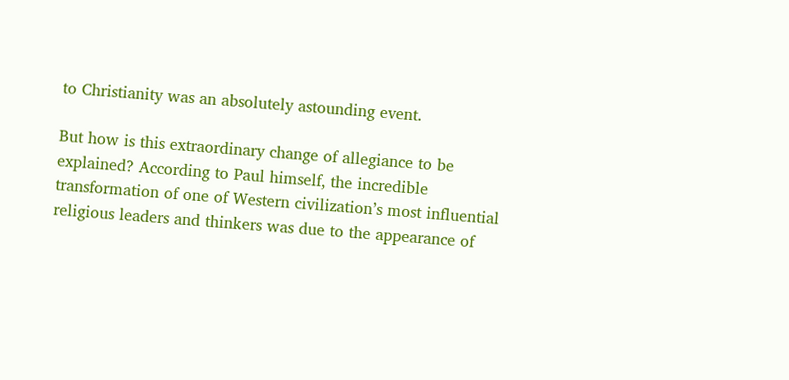to Christianity was an absolutely astounding event.

But how is this extraordinary change of allegiance to be explained? According to Paul himself, the incredible transformation of one of Western civilization’s most influential religious leaders and thinkers was due to the appearance of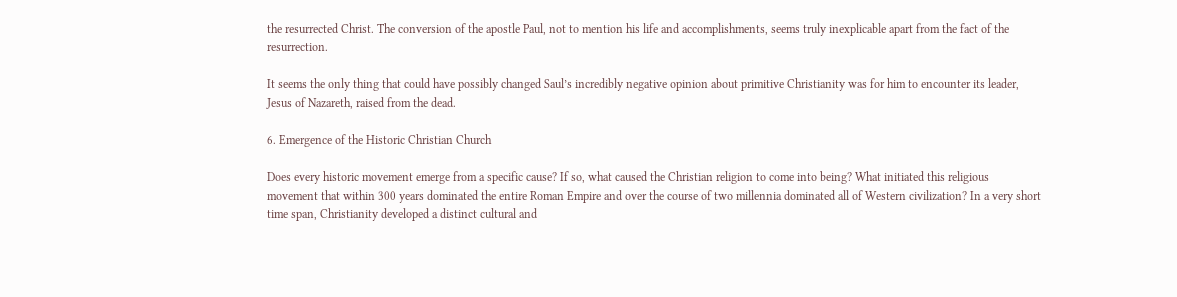the resurrected Christ. The conversion of the apostle Paul, not to mention his life and accomplishments, seems truly inexplicable apart from the fact of the resurrection.

It seems the only thing that could have possibly changed Saul’s incredibly negative opinion about primitive Christianity was for him to encounter its leader, Jesus of Nazareth, raised from the dead.

6. Emergence of the Historic Christian Church

Does every historic movement emerge from a specific cause? If so, what caused the Christian religion to come into being? What initiated this religious movement that within 300 years dominated the entire Roman Empire and over the course of two millennia dominated all of Western civilization? In a very short time span, Christianity developed a distinct cultural and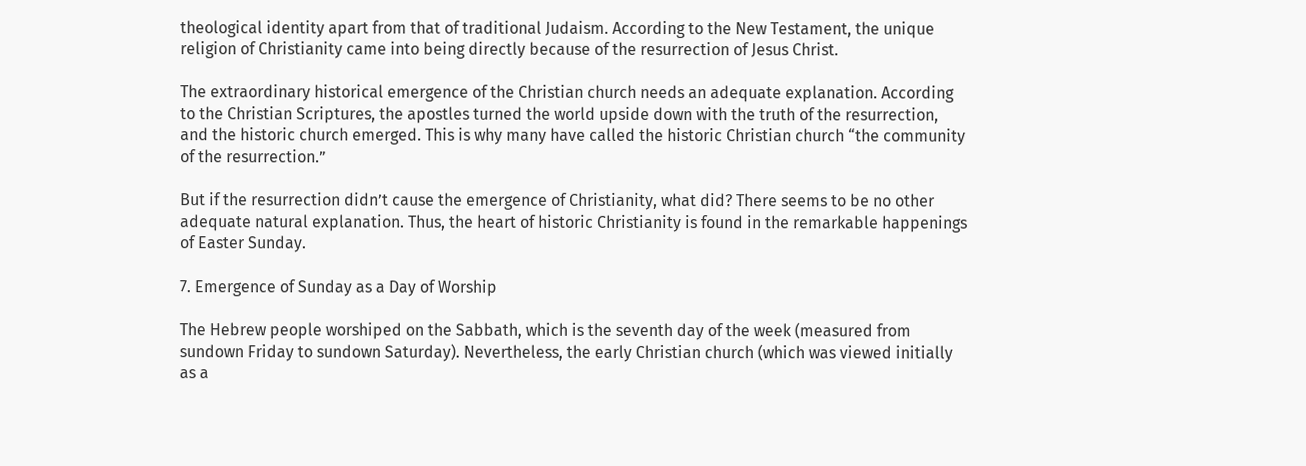theological identity apart from that of traditional Judaism. According to the New Testament, the unique religion of Christianity came into being directly because of the resurrection of Jesus Christ.

The extraordinary historical emergence of the Christian church needs an adequate explanation. According to the Christian Scriptures, the apostles turned the world upside down with the truth of the resurrection, and the historic church emerged. This is why many have called the historic Christian church “the community of the resurrection.”

But if the resurrection didn’t cause the emergence of Christianity, what did? There seems to be no other adequate natural explanation. Thus, the heart of historic Christianity is found in the remarkable happenings of Easter Sunday.

7. Emergence of Sunday as a Day of Worship

The Hebrew people worshiped on the Sabbath, which is the seventh day of the week (measured from sundown Friday to sundown Saturday). Nevertheless, the early Christian church (which was viewed initially as a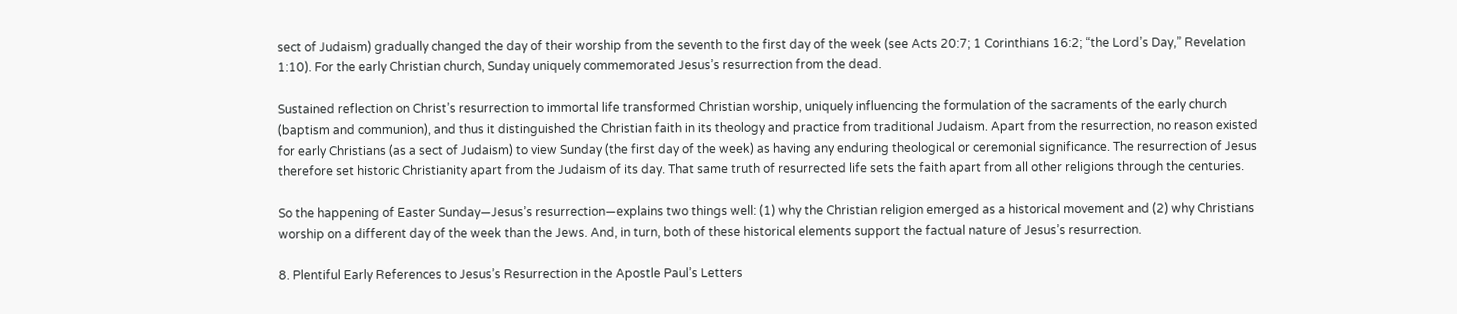sect of Judaism) gradually changed the day of their worship from the seventh to the first day of the week (see Acts 20:7; 1 Corinthians 16:2; “the Lord’s Day,” Revelation 1:10). For the early Christian church, Sunday uniquely commemorated Jesus’s resurrection from the dead.

Sustained reflection on Christ’s resurrection to immortal life transformed Christian worship, uniquely influencing the formulation of the sacraments of the early church (baptism and communion), and thus it distinguished the Christian faith in its theology and practice from traditional Judaism. Apart from the resurrection, no reason existed for early Christians (as a sect of Judaism) to view Sunday (the first day of the week) as having any enduring theological or ceremonial significance. The resurrection of Jesus therefore set historic Christianity apart from the Judaism of its day. That same truth of resurrected life sets the faith apart from all other religions through the centuries.

So the happening of Easter Sunday—Jesus’s resurrection—explains two things well: (1) why the Christian religion emerged as a historical movement and (2) why Christians worship on a different day of the week than the Jews. And, in turn, both of these historical elements support the factual nature of Jesus’s resurrection.

8. Plentiful Early References to Jesus’s Resurrection in the Apostle Paul’s Letters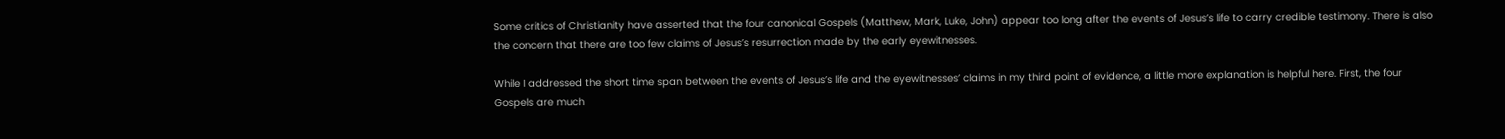Some critics of Christianity have asserted that the four canonical Gospels (Matthew, Mark, Luke, John) appear too long after the events of Jesus’s life to carry credible testimony. There is also the concern that there are too few claims of Jesus’s resurrection made by the early eyewitnesses.

While I addressed the short time span between the events of Jesus’s life and the eyewitnesses’ claims in my third point of evidence, a little more explanation is helpful here. First, the four Gospels are much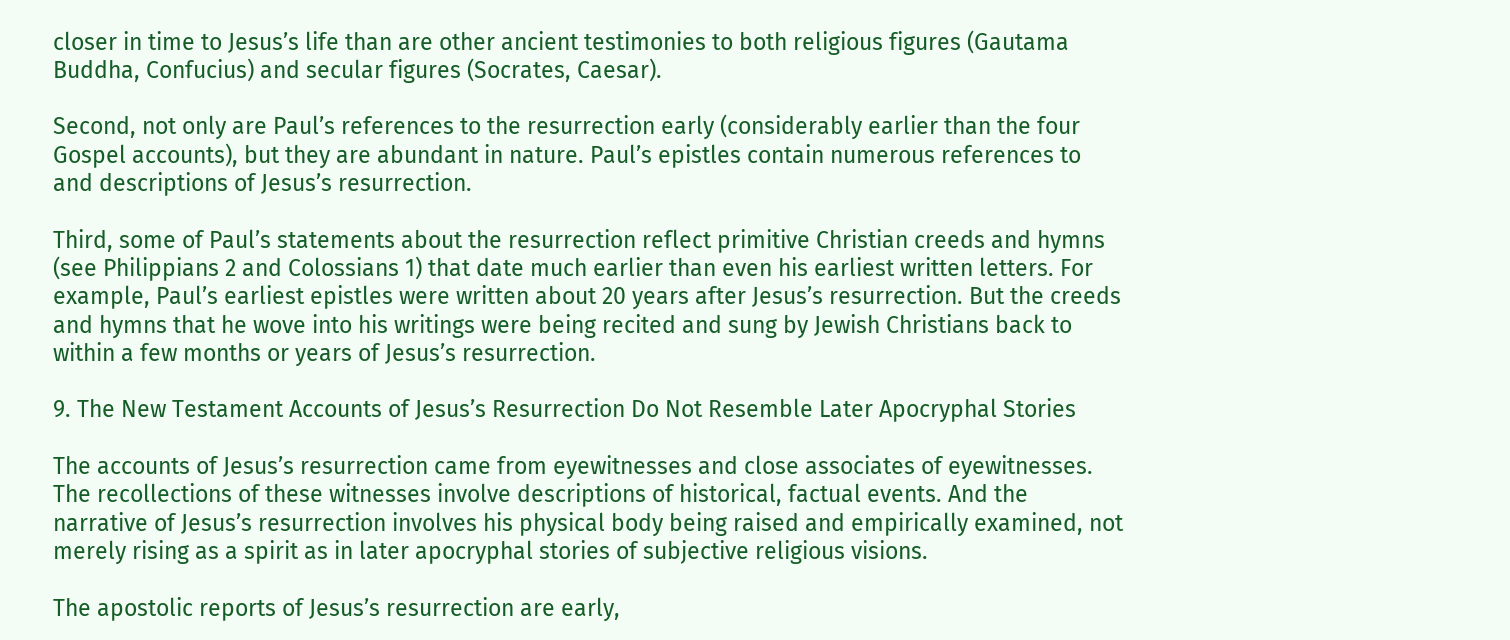closer in time to Jesus’s life than are other ancient testimonies to both religious figures (Gautama Buddha, Confucius) and secular figures (Socrates, Caesar).

Second, not only are Paul’s references to the resurrection early (considerably earlier than the four Gospel accounts), but they are abundant in nature. Paul’s epistles contain numerous references to and descriptions of Jesus’s resurrection.

Third, some of Paul’s statements about the resurrection reflect primitive Christian creeds and hymns (see Philippians 2 and Colossians 1) that date much earlier than even his earliest written letters. For example, Paul’s earliest epistles were written about 20 years after Jesus’s resurrection. But the creeds and hymns that he wove into his writings were being recited and sung by Jewish Christians back to within a few months or years of Jesus’s resurrection.

9. The New Testament Accounts of Jesus’s Resurrection Do Not Resemble Later Apocryphal Stories

The accounts of Jesus’s resurrection came from eyewitnesses and close associates of eyewitnesses. The recollections of these witnesses involve descriptions of historical, factual events. And the narrative of Jesus’s resurrection involves his physical body being raised and empirically examined, not merely rising as a spirit as in later apocryphal stories of subjective religious visions.

The apostolic reports of Jesus’s resurrection are early,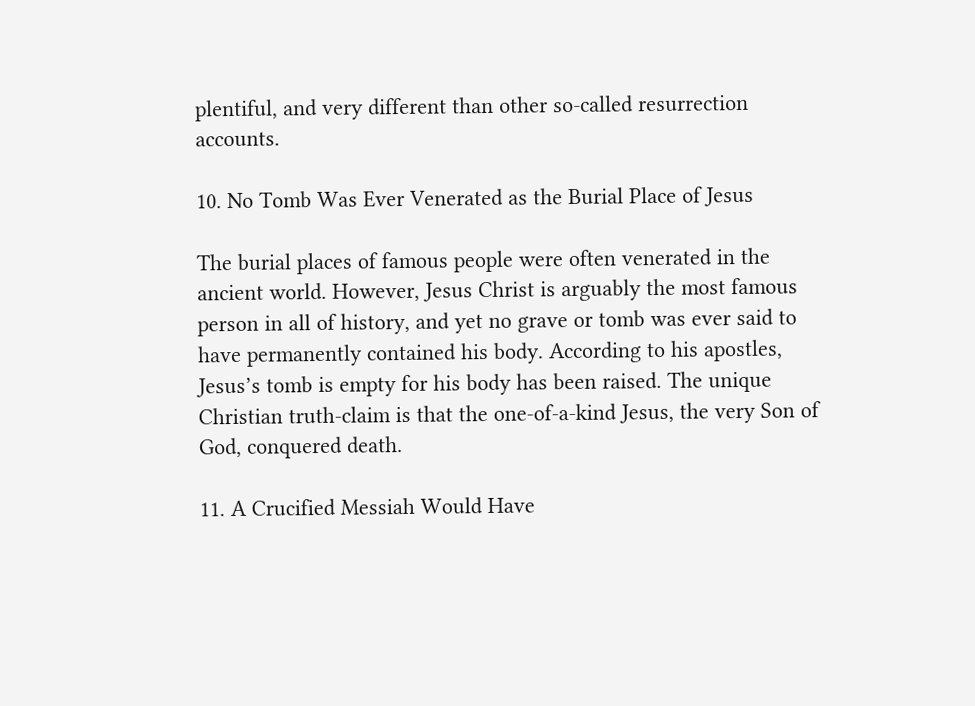plentiful, and very different than other so-called resurrection accounts.

10. No Tomb Was Ever Venerated as the Burial Place of Jesus

The burial places of famous people were often venerated in the ancient world. However, Jesus Christ is arguably the most famous person in all of history, and yet no grave or tomb was ever said to have permanently contained his body. According to his apostles, Jesus’s tomb is empty for his body has been raised. The unique Christian truth-claim is that the one-of-a-kind Jesus, the very Son of God, conquered death.

11. A Crucified Messiah Would Have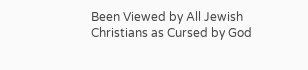Been Viewed by All Jewish Christians as Cursed by God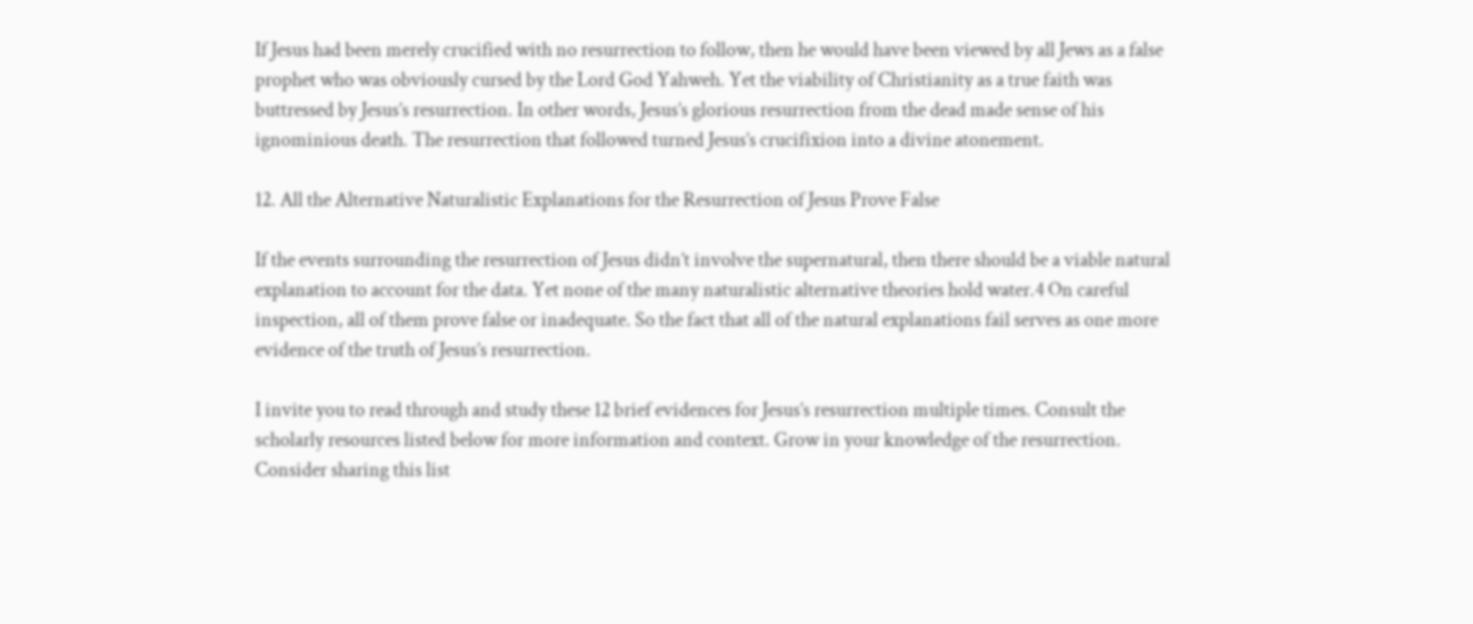If Jesus had been merely crucified with no resurrection to follow, then he would have been viewed by all Jews as a false prophet who was obviously cursed by the Lord God Yahweh. Yet the viability of Christianity as a true faith was buttressed by Jesus’s resurrection. In other words, Jesus’s glorious resurrection from the dead made sense of his ignominious death. The resurrection that followed turned Jesus’s crucifixion into a divine atonement.

12. All the Alternative Naturalistic Explanations for the Resurrection of Jesus Prove False

If the events surrounding the resurrection of Jesus didn’t involve the supernatural, then there should be a viable natural explanation to account for the data. Yet none of the many naturalistic alternative theories hold water.4 On careful inspection, all of them prove false or inadequate. So the fact that all of the natural explanations fail serves as one more evidence of the truth of Jesus’s resurrection.

I invite you to read through and study these 12 brief evidences for Jesus’s resurrection multiple times. Consult the scholarly resources listed below for more information and context. Grow in your knowledge of the resurrection. Consider sharing this list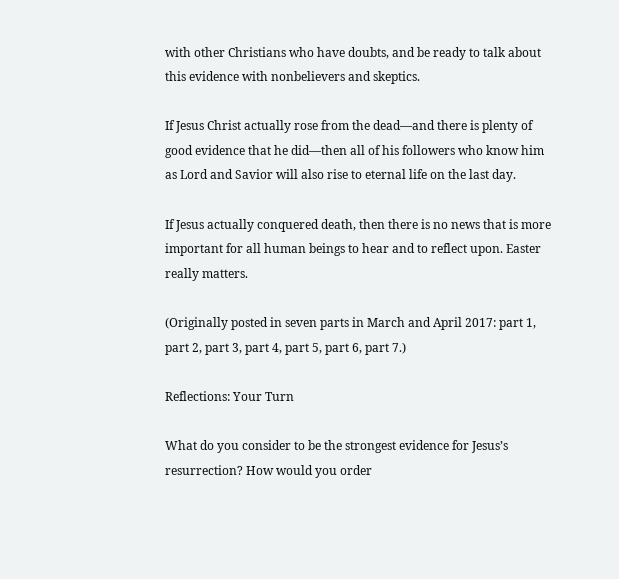with other Christians who have doubts, and be ready to talk about this evidence with nonbelievers and skeptics.

If Jesus Christ actually rose from the dead—and there is plenty of good evidence that he did—then all of his followers who know him as Lord and Savior will also rise to eternal life on the last day.

If Jesus actually conquered death, then there is no news that is more important for all human beings to hear and to reflect upon. Easter really matters.

(Originally posted in seven parts in March and April 2017: part 1, part 2, part 3, part 4, part 5, part 6, part 7.)

Reflections: Your Turn

What do you consider to be the strongest evidence for Jesus’s resurrection? How would you order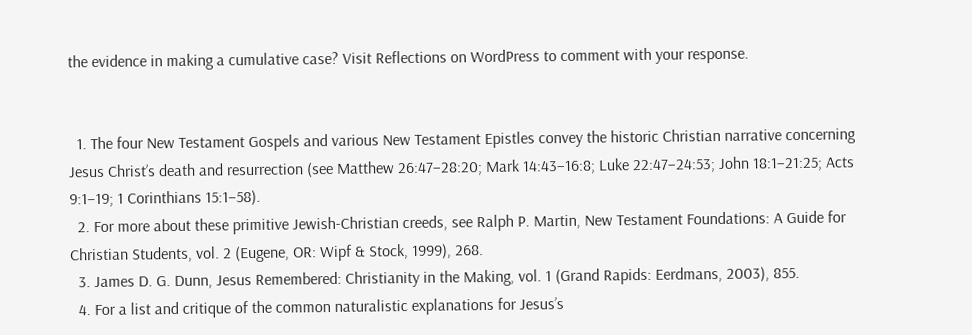the evidence in making a cumulative case? Visit Reflections on WordPress to comment with your response.


  1. The four New Testament Gospels and various New Testament Epistles convey the historic Christian narrative concerning Jesus Christ’s death and resurrection (see Matthew 26:47–28:20; Mark 14:43–16:8; Luke 22:47–24:53; John 18:1–21:25; Acts 9:1–19; 1 Corinthians 15:1–58).
  2. For more about these primitive Jewish-Christian creeds, see Ralph P. Martin, New Testament Foundations: A Guide for Christian Students, vol. 2 (Eugene, OR: Wipf & Stock, 1999), 268.
  3. James D. G. Dunn, Jesus Remembered: Christianity in the Making, vol. 1 (Grand Rapids: Eerdmans, 2003), 855.
  4. For a list and critique of the common naturalistic explanations for Jesus’s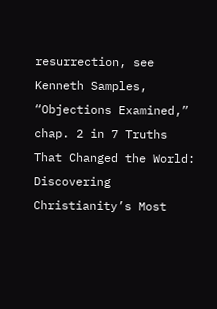resurrection, see Kenneth Samples, “Objections Examined,” chap. 2 in 7 Truths That Changed the World: Discovering Christianity’s Most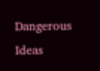Dangerous Ideas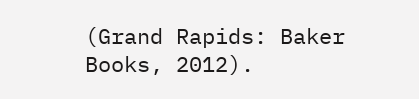(Grand Rapids: Baker Books, 2012).